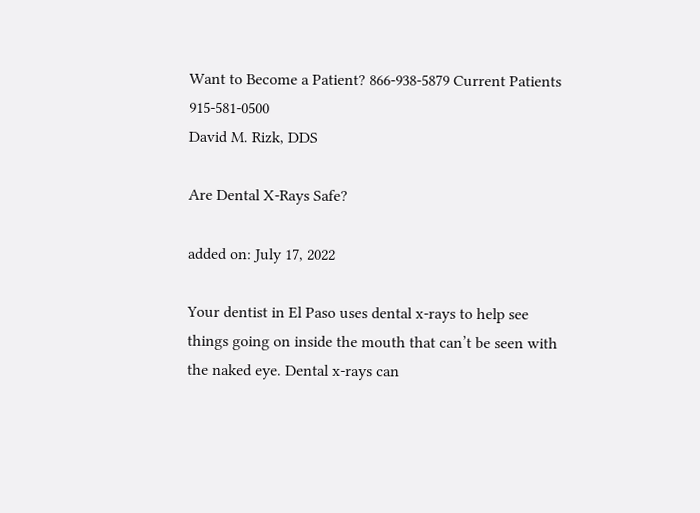Want to Become a Patient? 866-938-5879 Current Patients 915-581-0500
David M. Rizk, DDS

Are Dental X-Rays Safe?

added on: July 17, 2022

Your dentist in El Paso uses dental x-rays to help see things going on inside the mouth that can’t be seen with the naked eye. Dental x-rays can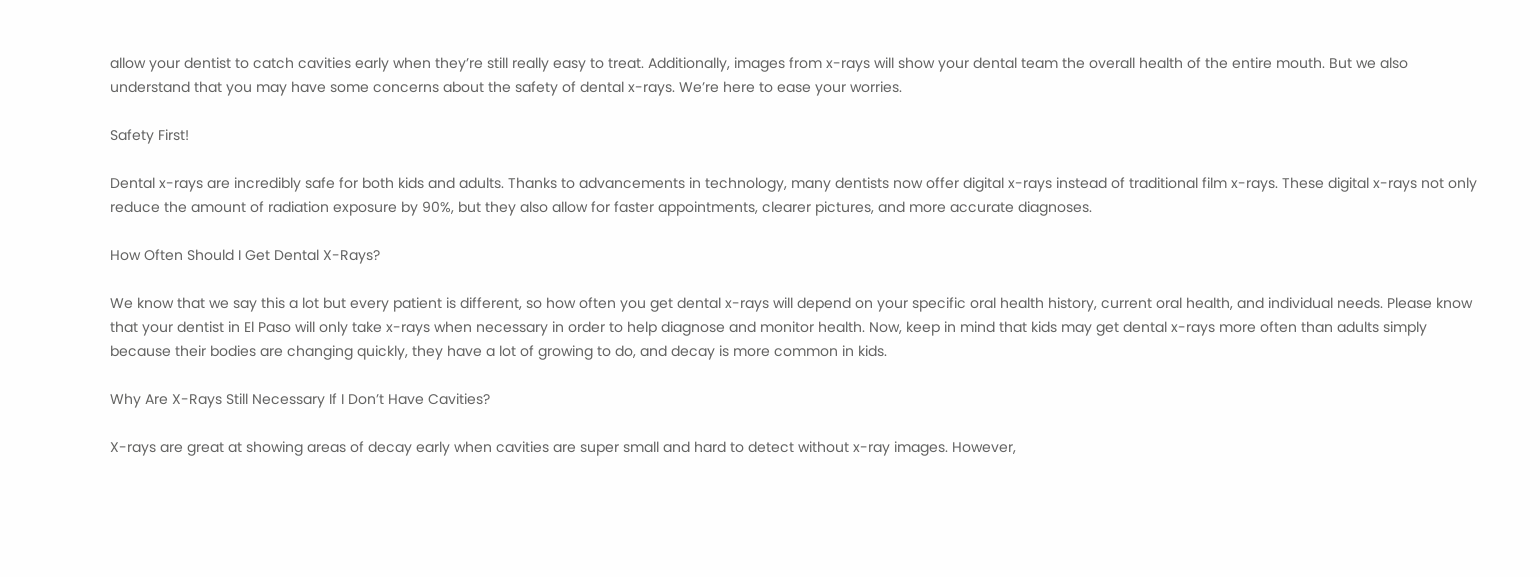allow your dentist to catch cavities early when they’re still really easy to treat. Additionally, images from x-rays will show your dental team the overall health of the entire mouth. But we also understand that you may have some concerns about the safety of dental x-rays. We’re here to ease your worries.

Safety First!

Dental x-rays are incredibly safe for both kids and adults. Thanks to advancements in technology, many dentists now offer digital x-rays instead of traditional film x-rays. These digital x-rays not only reduce the amount of radiation exposure by 90%, but they also allow for faster appointments, clearer pictures, and more accurate diagnoses.

How Often Should I Get Dental X-Rays?

We know that we say this a lot but every patient is different, so how often you get dental x-rays will depend on your specific oral health history, current oral health, and individual needs. Please know that your dentist in El Paso will only take x-rays when necessary in order to help diagnose and monitor health. Now, keep in mind that kids may get dental x-rays more often than adults simply because their bodies are changing quickly, they have a lot of growing to do, and decay is more common in kids.

Why Are X-Rays Still Necessary If I Don’t Have Cavities?

X-rays are great at showing areas of decay early when cavities are super small and hard to detect without x-ray images. However,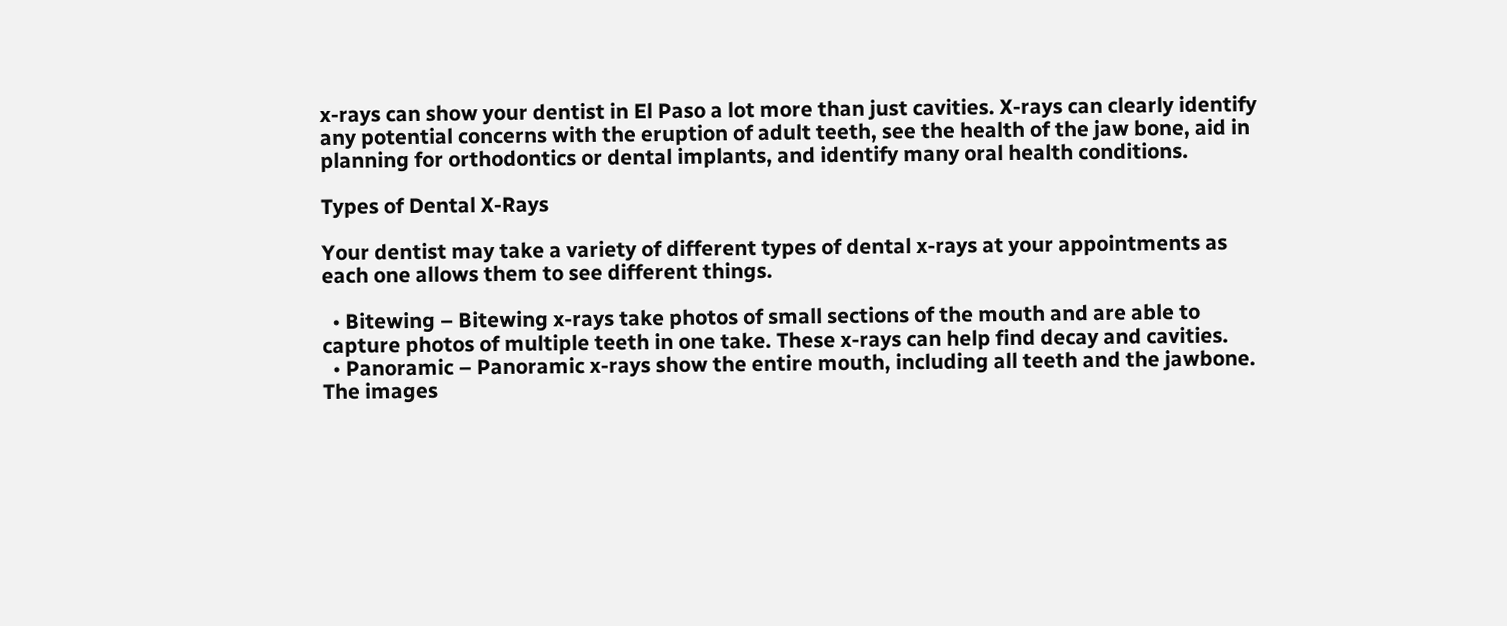x-rays can show your dentist in El Paso a lot more than just cavities. X-rays can clearly identify any potential concerns with the eruption of adult teeth, see the health of the jaw bone, aid in planning for orthodontics or dental implants, and identify many oral health conditions.

Types of Dental X-Rays

Your dentist may take a variety of different types of dental x-rays at your appointments as each one allows them to see different things.

  • Bitewing – Bitewing x-rays take photos of small sections of the mouth and are able to capture photos of multiple teeth in one take. These x-rays can help find decay and cavities.
  • Panoramic – Panoramic x-rays show the entire mouth, including all teeth and the jawbone. The images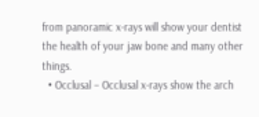from panoramic x-rays will show your dentist the health of your jaw bone and many other things.
  • Occlusal – Occlusal x-rays show the arch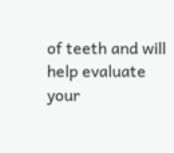of teeth and will help evaluate your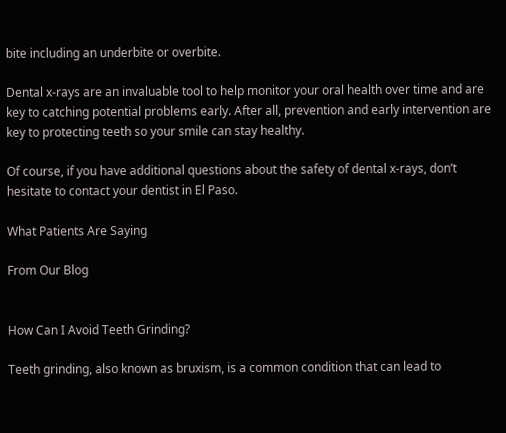bite including an underbite or overbite.

Dental x-rays are an invaluable tool to help monitor your oral health over time and are key to catching potential problems early. After all, prevention and early intervention are key to protecting teeth so your smile can stay healthy.

Of course, if you have additional questions about the safety of dental x-rays, don’t hesitate to contact your dentist in El Paso.

What Patients Are Saying

From Our Blog


How Can I Avoid Teeth Grinding?

Teeth grinding, also known as bruxism, is a common condition that can lead to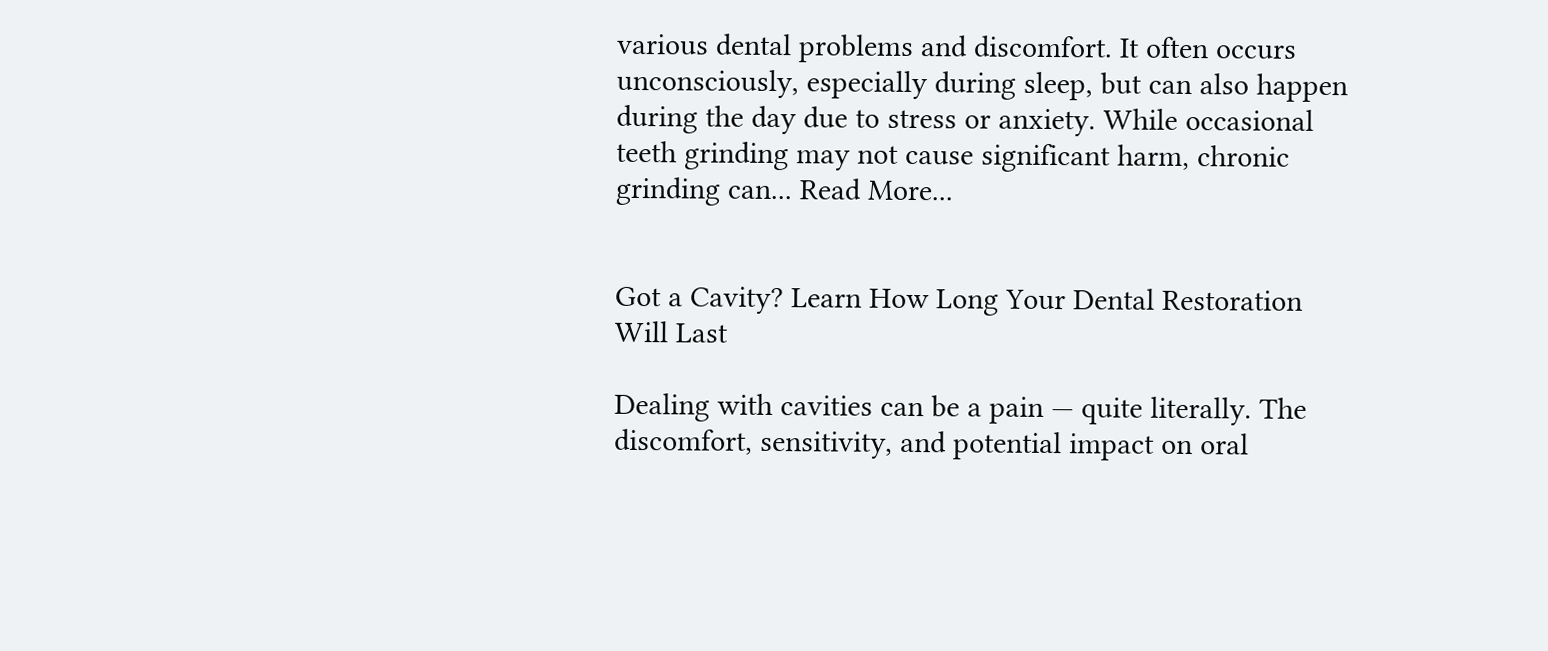various dental problems and discomfort. It often occurs unconsciously, especially during sleep, but can also happen during the day due to stress or anxiety. While occasional teeth grinding may not cause significant harm, chronic grinding can... Read More...


Got a Cavity? Learn How Long Your Dental Restoration Will Last

Dealing with cavities can be a pain — quite literally. The discomfort, sensitivity, and potential impact on oral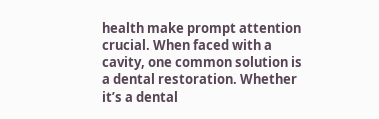health make prompt attention crucial. When faced with a cavity, one common solution is a dental restoration. Whether it’s a dental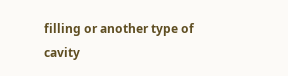filling or another type of cavity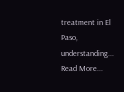treatment in El Paso, understanding... Read More...